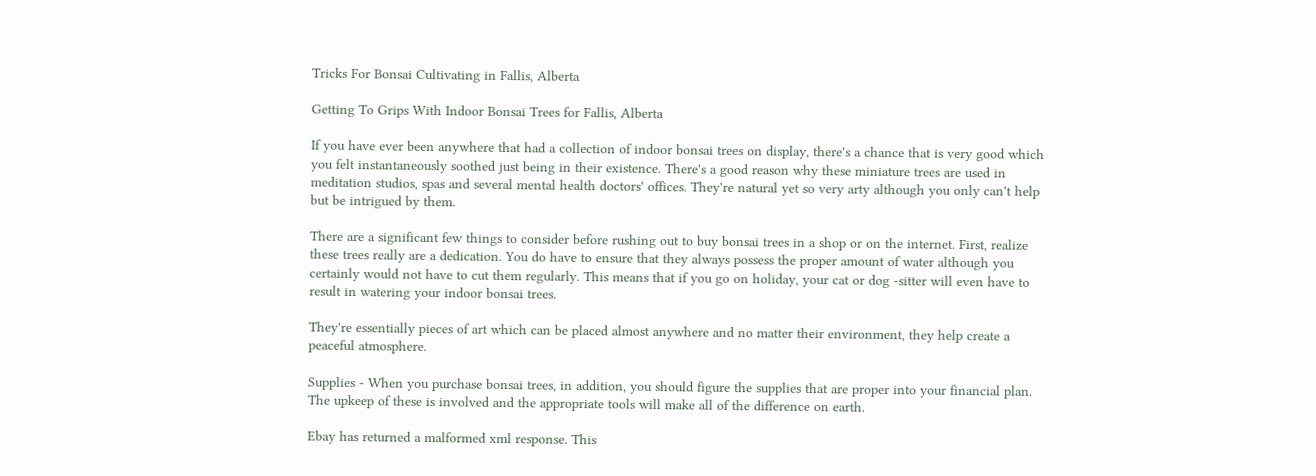Tricks For Bonsai Cultivating in Fallis, Alberta

Getting To Grips With Indoor Bonsai Trees for Fallis, Alberta

If you have ever been anywhere that had a collection of indoor bonsai trees on display, there's a chance that is very good which you felt instantaneously soothed just being in their existence. There's a good reason why these miniature trees are used in meditation studios, spas and several mental health doctors' offices. They're natural yet so very arty although you only can't help but be intrigued by them.

There are a significant few things to consider before rushing out to buy bonsai trees in a shop or on the internet. First, realize these trees really are a dedication. You do have to ensure that they always possess the proper amount of water although you certainly would not have to cut them regularly. This means that if you go on holiday, your cat or dog -sitter will even have to result in watering your indoor bonsai trees.

They're essentially pieces of art which can be placed almost anywhere and no matter their environment, they help create a peaceful atmosphere.

Supplies - When you purchase bonsai trees, in addition, you should figure the supplies that are proper into your financial plan. The upkeep of these is involved and the appropriate tools will make all of the difference on earth.

Ebay has returned a malformed xml response. This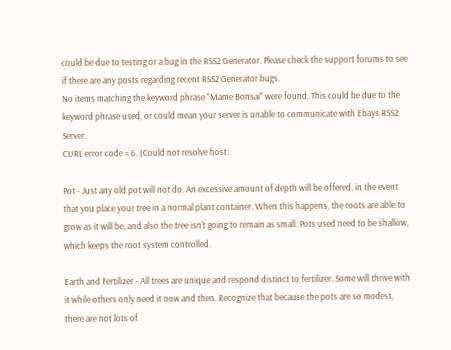could be due to testing or a bug in the RSS2 Generator. Please check the support forums to see if there are any posts regarding recent RSS2 Generator bugs.
No items matching the keyword phrase "Mame Bonsai" were found. This could be due to the keyword phrase used, or could mean your server is unable to communicate with Ebays RSS2 Server.
CURL error code = 6. (Could not resolve host:

Pot - Just any old pot will not do. An excessive amount of depth will be offered, in the event that you place your tree in a normal plant container. When this happens, the roots are able to grow as it will be, and also the tree isn't going to remain as small. Pots used need to be shallow, which keeps the root system controlled.

Earth and Fertilizer - All trees are unique and respond distinct to fertilizer. Some will thrive with it while others only need it now and then. Recognize that because the pots are so modest, there are not lots of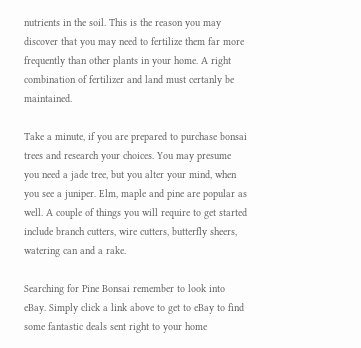nutrients in the soil. This is the reason you may discover that you may need to fertilize them far more frequently than other plants in your home. A right combination of fertilizer and land must certanly be maintained.

Take a minute, if you are prepared to purchase bonsai trees and research your choices. You may presume you need a jade tree, but you alter your mind, when you see a juniper. Elm, maple and pine are popular as well. A couple of things you will require to get started include branch cutters, wire cutters, butterfly sheers, watering can and a rake.

Searching for Pine Bonsai remember to look into eBay. Simply click a link above to get to eBay to find some fantastic deals sent right to your home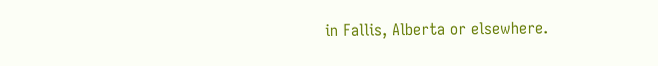in Fallis, Alberta or elsewhere.